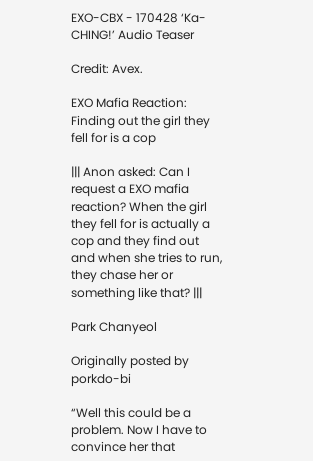EXO-CBX - 170428 ‘Ka-CHING!’ Audio Teaser

Credit: Avex.

EXO Mafia Reaction: Finding out the girl they fell for is a cop

||| Anon asked: Can I request a EXO mafia reaction? When the girl they fell for is actually a cop and they find out and when she tries to run, they chase her or something like that? |||

Park Chanyeol

Originally posted by porkdo-bi

“Well this could be a problem. Now I have to convince her that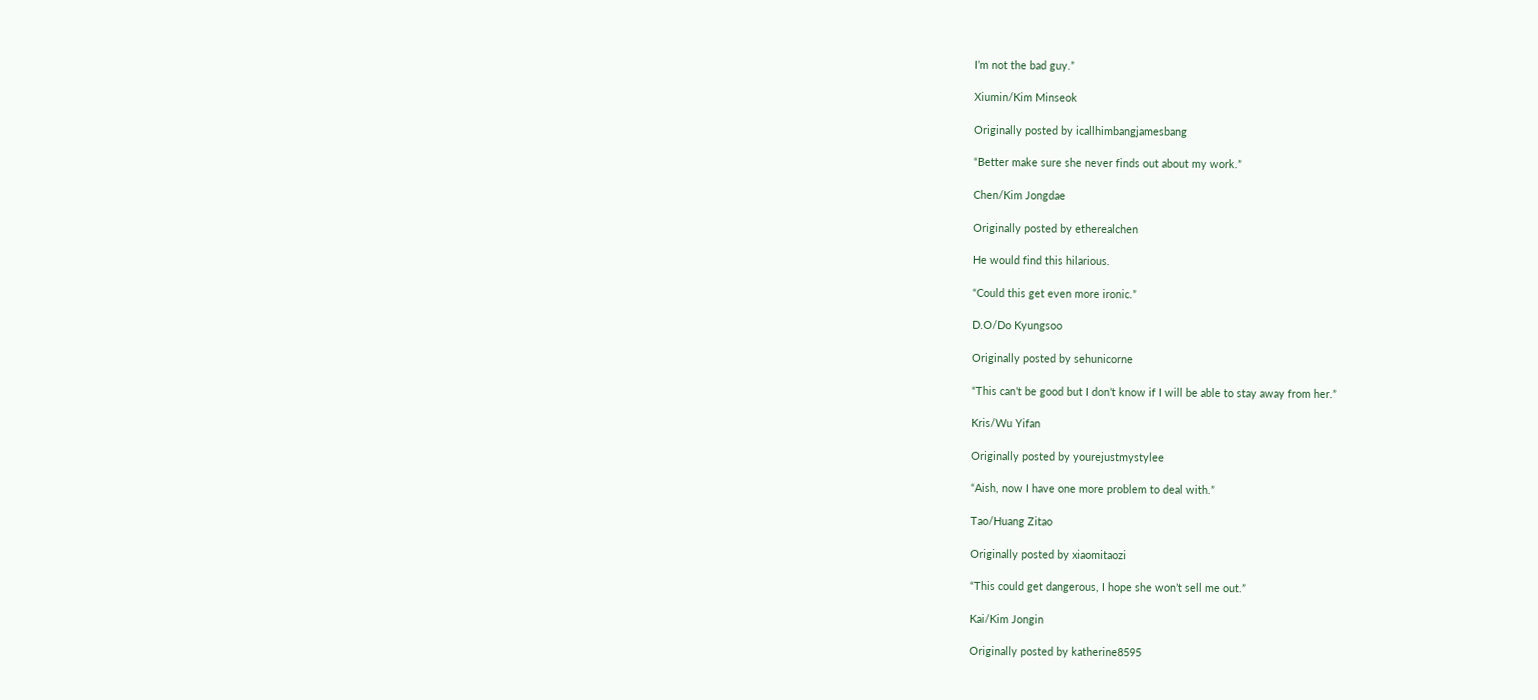I’m not the bad guy.”

Xiumin/Kim Minseok

Originally posted by icallhimbangjamesbang

“Better make sure she never finds out about my work.”

Chen/Kim Jongdae

Originally posted by etherealchen

He would find this hilarious.

“Could this get even more ironic.”

D.O/Do Kyungsoo

Originally posted by sehunicorne

“This can’t be good but I don’t know if I will be able to stay away from her.”

Kris/Wu Yifan

Originally posted by yourejustmystylee

“Aish, now I have one more problem to deal with.”

Tao/Huang Zitao

Originally posted by xiaomitaozi

“This could get dangerous, I hope she won’t sell me out.”

Kai/Kim Jongin

Originally posted by katherine8595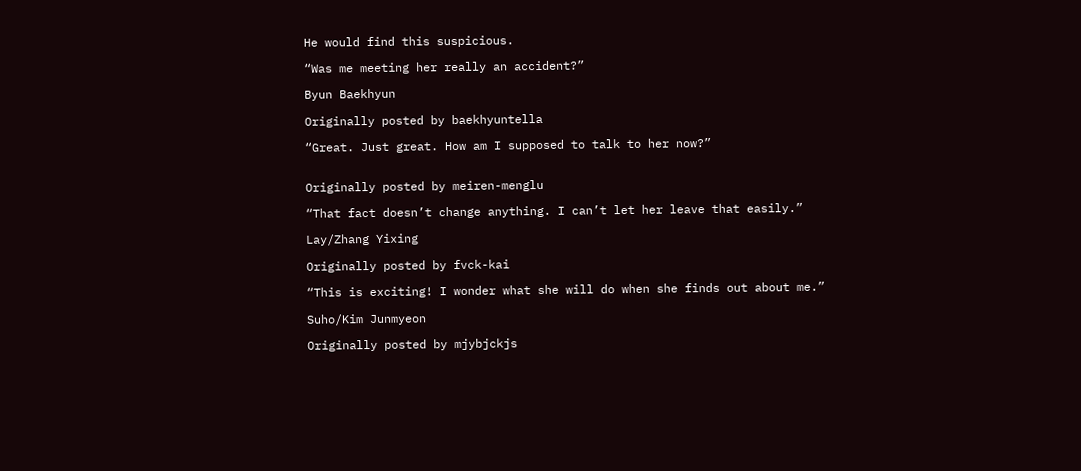He would find this suspicious.

“Was me meeting her really an accident?”

Byun Baekhyun

Originally posted by baekhyuntella

“Great. Just great. How am I supposed to talk to her now?”


Originally posted by meiren-menglu

“That fact doesn’t change anything. I can’t let her leave that easily.”

Lay/Zhang Yixing

Originally posted by fvck-kai

“This is exciting! I wonder what she will do when she finds out about me.”

Suho/Kim Junmyeon

Originally posted by mjybjckjs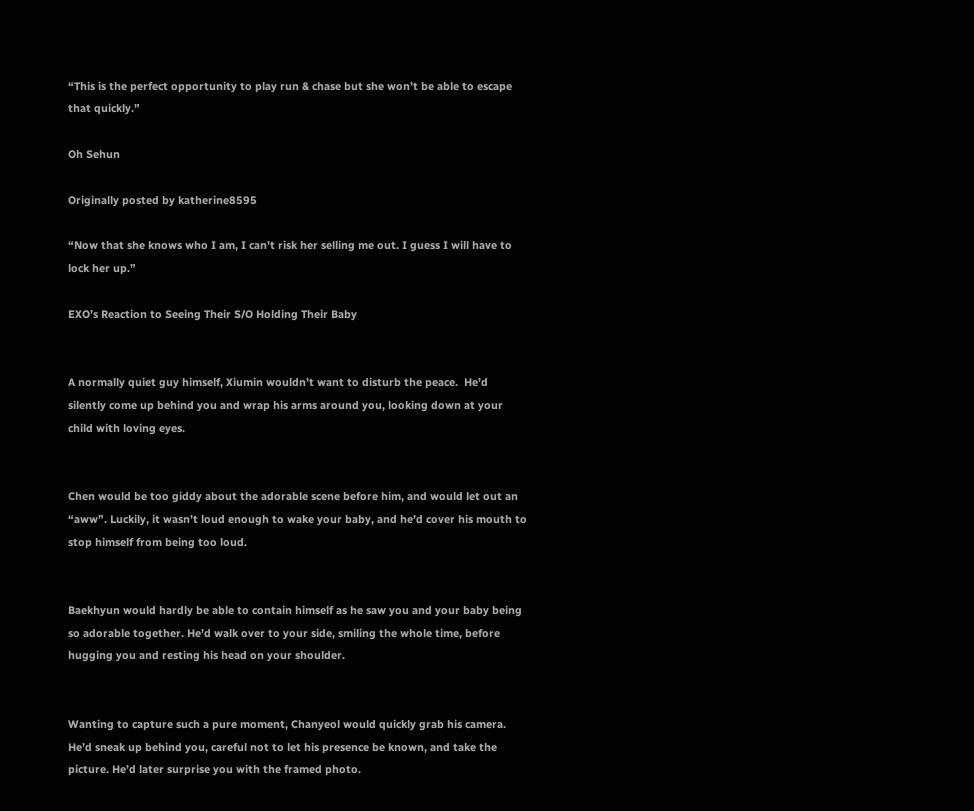“This is the perfect opportunity to play run & chase but she won’t be able to escape that quickly.”

Oh Sehun

Originally posted by katherine8595

“Now that she knows who I am, I can’t risk her selling me out. I guess I will have to lock her up.”

EXO’s Reaction to Seeing Their S/O Holding Their Baby


A normally quiet guy himself, Xiumin wouldn’t want to disturb the peace.  He’d silently come up behind you and wrap his arms around you, looking down at your child with loving eyes.


Chen would be too giddy about the adorable scene before him, and would let out an “aww”. Luckily, it wasn’t loud enough to wake your baby, and he’d cover his mouth to stop himself from being too loud.


Baekhyun would hardly be able to contain himself as he saw you and your baby being so adorable together. He’d walk over to your side, smiling the whole time, before hugging you and resting his head on your shoulder.


Wanting to capture such a pure moment, Chanyeol would quickly grab his camera. He’d sneak up behind you, careful not to let his presence be known, and take the picture. He’d later surprise you with the framed photo.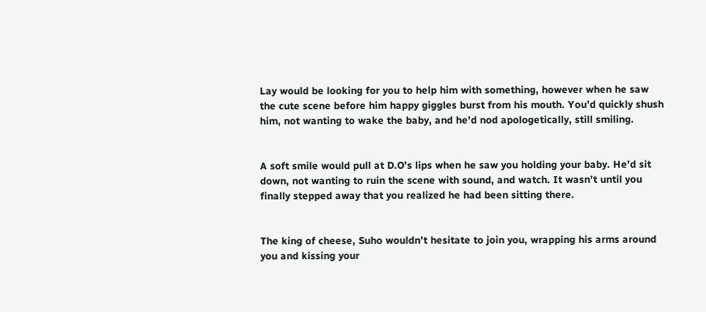Lay would be looking for you to help him with something, however when he saw the cute scene before him happy giggles burst from his mouth. You’d quickly shush him, not wanting to wake the baby, and he’d nod apologetically, still smiling.


A soft smile would pull at D.O’s lips when he saw you holding your baby. He’d sit down, not wanting to ruin the scene with sound, and watch. It wasn’t until you finally stepped away that you realized he had been sitting there.


The king of cheese, Suho wouldn’t hesitate to join you, wrapping his arms around you and kissing your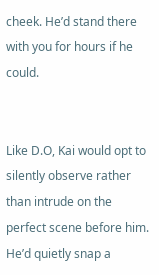cheek. He’d stand there with you for hours if he could.


Like D.O, Kai would opt to silently observe rather than intrude on the perfect scene before him. He’d quietly snap a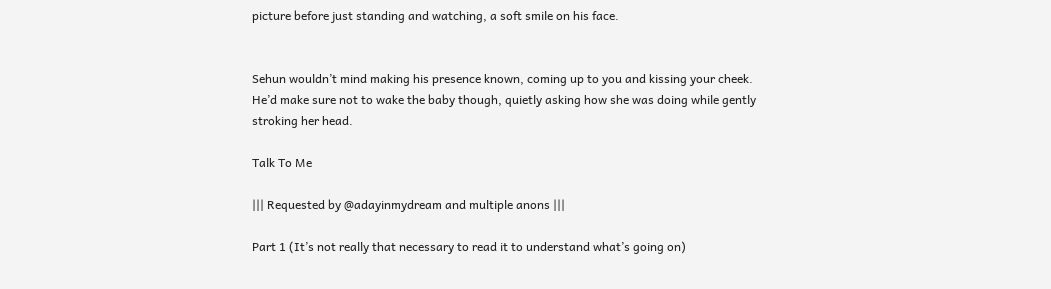picture before just standing and watching, a soft smile on his face.


Sehun wouldn’t mind making his presence known, coming up to you and kissing your cheek. He’d make sure not to wake the baby though, quietly asking how she was doing while gently stroking her head.

Talk To Me

||| Requested by @adayinmydream and multiple anons |||

Part 1 (It’s not really that necessary to read it to understand what’s going on)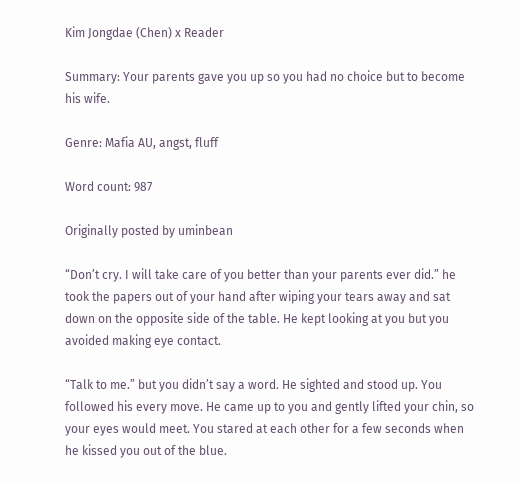Kim Jongdae (Chen) x Reader

Summary: Your parents gave you up so you had no choice but to become his wife.

Genre: Mafia AU, angst, fluff

Word count: 987

Originally posted by uminbean

“Don’t cry. I will take care of you better than your parents ever did.” he took the papers out of your hand after wiping your tears away and sat down on the opposite side of the table. He kept looking at you but you avoided making eye contact.

“Talk to me.” but you didn’t say a word. He sighted and stood up. You followed his every move. He came up to you and gently lifted your chin, so your eyes would meet. You stared at each other for a few seconds when he kissed you out of the blue.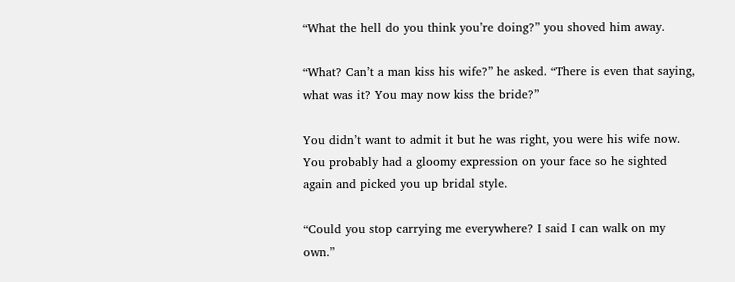“What the hell do you think you’re doing?” you shoved him away.

“What? Can’t a man kiss his wife?” he asked. “There is even that saying, what was it? You may now kiss the bride?”

You didn’t want to admit it but he was right, you were his wife now. You probably had a gloomy expression on your face so he sighted again and picked you up bridal style.

“Could you stop carrying me everywhere? I said I can walk on my own.”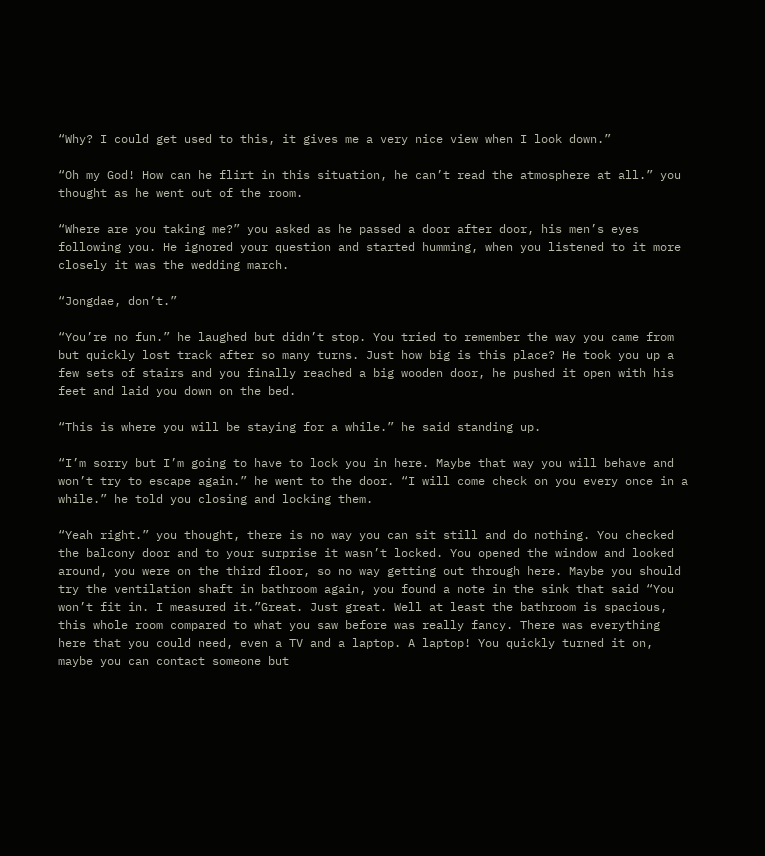“Why? I could get used to this, it gives me a very nice view when I look down.”

“Oh my God! How can he flirt in this situation, he can’t read the atmosphere at all.” you thought as he went out of the room.

“Where are you taking me?” you asked as he passed a door after door, his men’s eyes following you. He ignored your question and started humming, when you listened to it more closely it was the wedding march.

“Jongdae, don’t.”

“You’re no fun.” he laughed but didn’t stop. You tried to remember the way you came from but quickly lost track after so many turns. Just how big is this place? He took you up a few sets of stairs and you finally reached a big wooden door, he pushed it open with his feet and laid you down on the bed.

“This is where you will be staying for a while.” he said standing up.

“I’m sorry but I’m going to have to lock you in here. Maybe that way you will behave and won’t try to escape again.” he went to the door. “I will come check on you every once in a while.” he told you closing and locking them.

“Yeah right.” you thought, there is no way you can sit still and do nothing. You checked the balcony door and to your surprise it wasn’t locked. You opened the window and looked around, you were on the third floor, so no way getting out through here. Maybe you should try the ventilation shaft in bathroom again, you found a note in the sink that said “You won’t fit in. I measured it.”Great. Just great. Well at least the bathroom is spacious, this whole room compared to what you saw before was really fancy. There was everything here that you could need, even a TV and a laptop. A laptop! You quickly turned it on, maybe you can contact someone but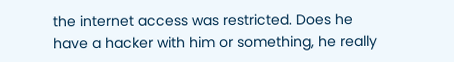the internet access was restricted. Does he have a hacker with him or something, he really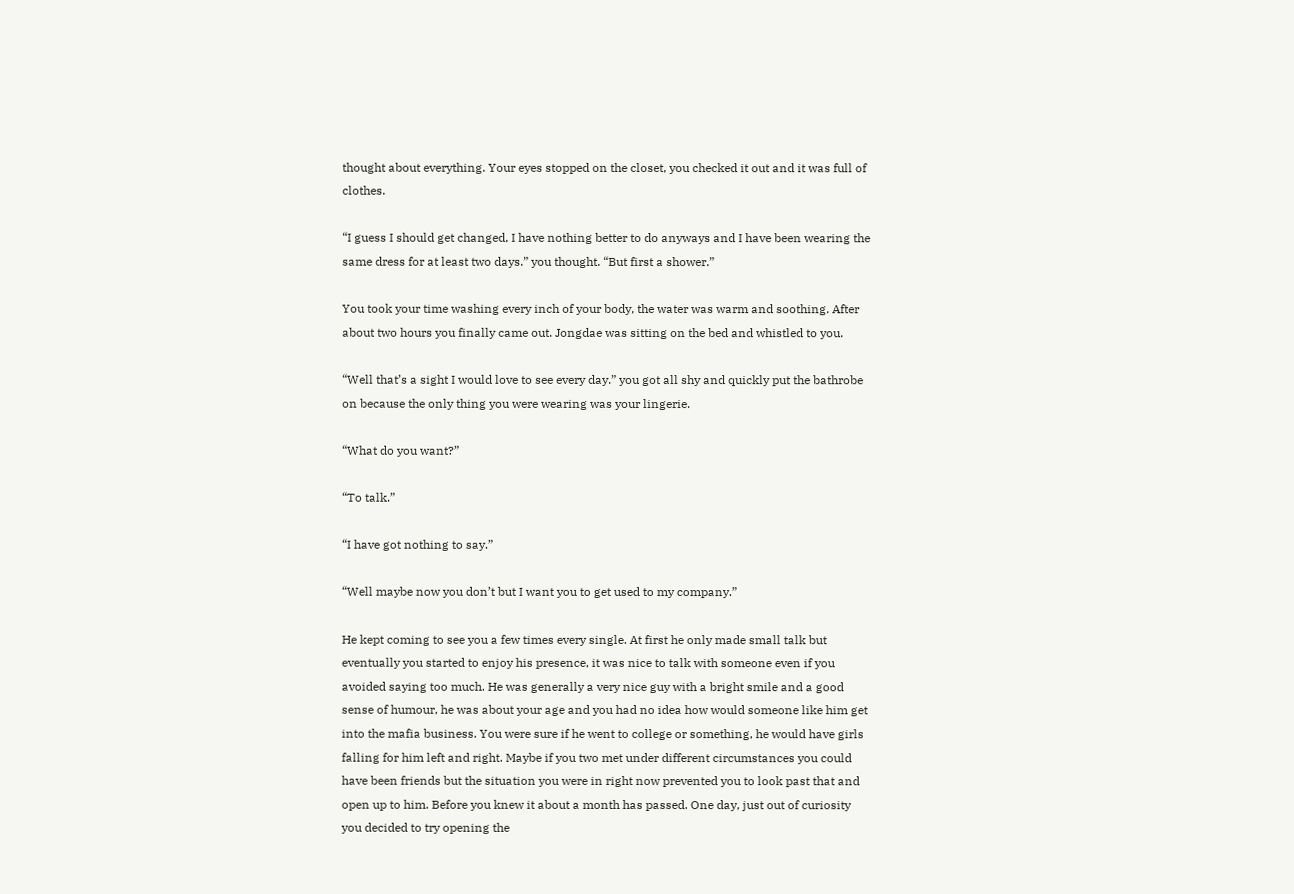thought about everything. Your eyes stopped on the closet, you checked it out and it was full of clothes.

“I guess I should get changed, I have nothing better to do anyways and I have been wearing the same dress for at least two days.” you thought. “But first a shower.”

You took your time washing every inch of your body, the water was warm and soothing. After about two hours you finally came out. Jongdae was sitting on the bed and whistled to you.

“Well that’s a sight I would love to see every day.” you got all shy and quickly put the bathrobe on because the only thing you were wearing was your lingerie.

“What do you want?”

“To talk.”

“I have got nothing to say.”

“Well maybe now you don’t but I want you to get used to my company.”

He kept coming to see you a few times every single. At first he only made small talk but eventually you started to enjoy his presence, it was nice to talk with someone even if you avoided saying too much. He was generally a very nice guy with a bright smile and a good sense of humour, he was about your age and you had no idea how would someone like him get into the mafia business. You were sure if he went to college or something, he would have girls falling for him left and right. Maybe if you two met under different circumstances you could have been friends but the situation you were in right now prevented you to look past that and open up to him. Before you knew it about a month has passed. One day, just out of curiosity you decided to try opening the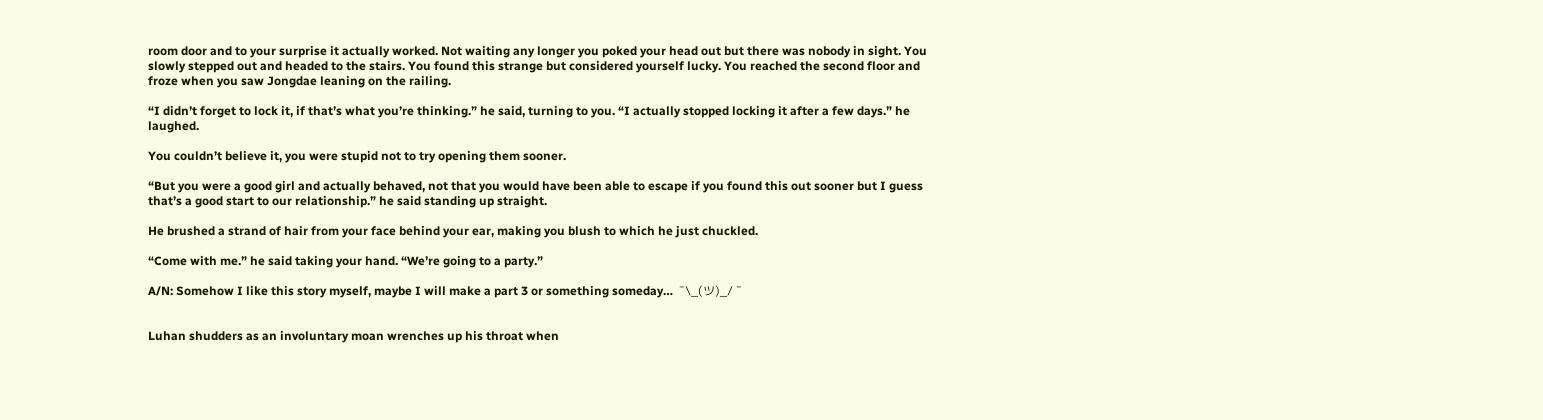room door and to your surprise it actually worked. Not waiting any longer you poked your head out but there was nobody in sight. You slowly stepped out and headed to the stairs. You found this strange but considered yourself lucky. You reached the second floor and froze when you saw Jongdae leaning on the railing.

“I didn’t forget to lock it, if that’s what you’re thinking.” he said, turning to you. “I actually stopped locking it after a few days.” he laughed.

You couldn’t believe it, you were stupid not to try opening them sooner.

“But you were a good girl and actually behaved, not that you would have been able to escape if you found this out sooner but I guess that’s a good start to our relationship.” he said standing up straight.

He brushed a strand of hair from your face behind your ear, making you blush to which he just chuckled.

“Come with me.” he said taking your hand. “We’re going to a party.”

A/N: Somehow I like this story myself, maybe I will make a part 3 or something someday…  ¯\_(ツ)_/ ¯


Luhan shudders as an involuntary moan wrenches up his throat when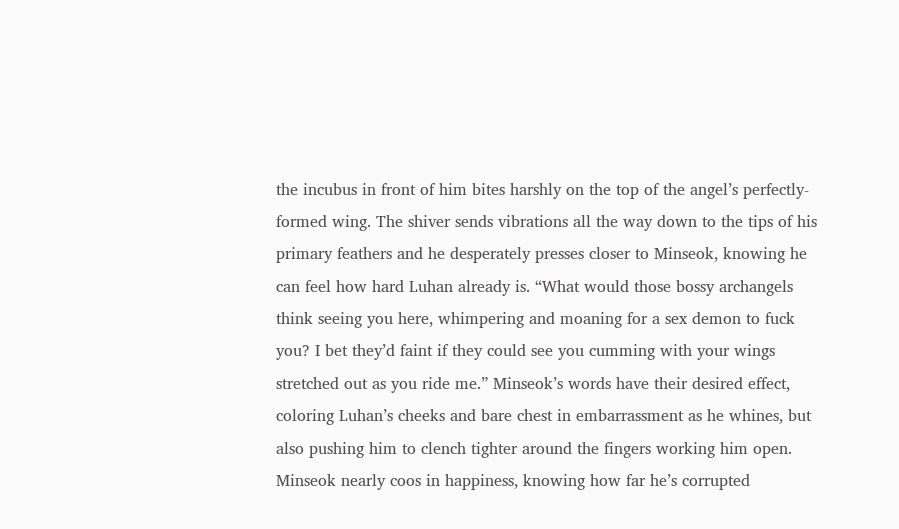the incubus in front of him bites harshly on the top of the angel’s perfectly-formed wing. The shiver sends vibrations all the way down to the tips of his primary feathers and he desperately presses closer to Minseok, knowing he can feel how hard Luhan already is. “What would those bossy archangels think seeing you here, whimpering and moaning for a sex demon to fuck you? I bet they’d faint if they could see you cumming with your wings stretched out as you ride me.” Minseok’s words have their desired effect, coloring Luhan’s cheeks and bare chest in embarrassment as he whines, but also pushing him to clench tighter around the fingers working him open. Minseok nearly coos in happiness, knowing how far he’s corrupted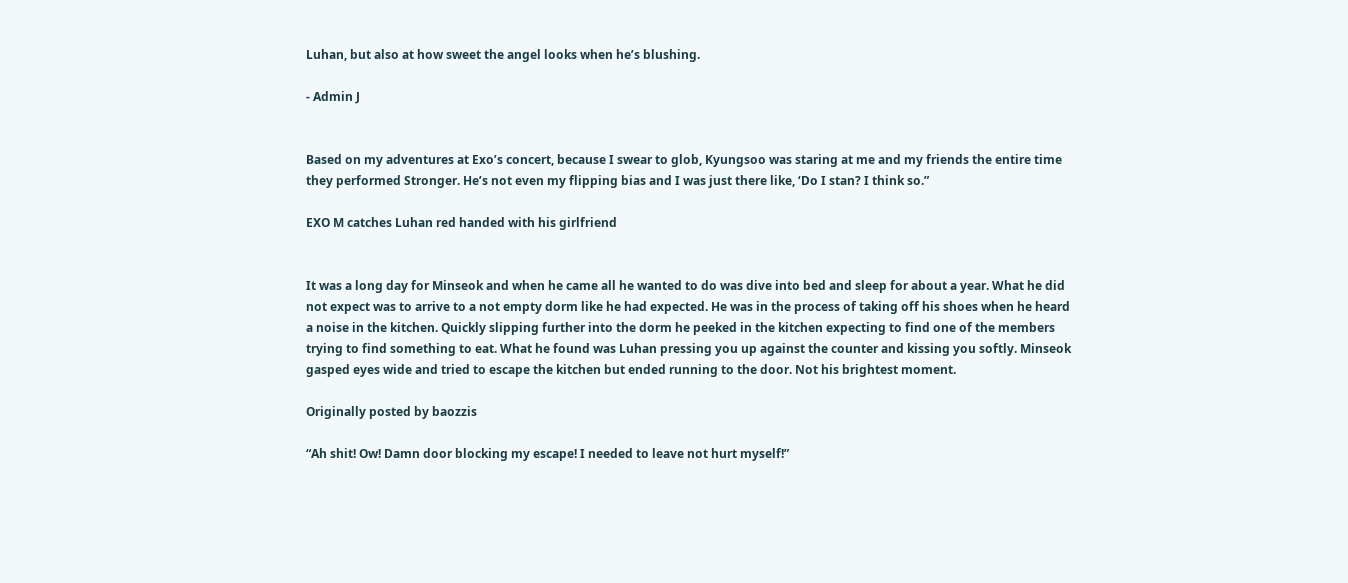Luhan, but also at how sweet the angel looks when he’s blushing.

- Admin J


Based on my adventures at Exo’s concert, because I swear to glob, Kyungsoo was staring at me and my friends the entire time they performed Stronger. He’s not even my flipping bias and I was just there like, ‘Do I stan? I think so.”

EXO M catches Luhan red handed with his girlfriend


It was a long day for Minseok and when he came all he wanted to do was dive into bed and sleep for about a year. What he did not expect was to arrive to a not empty dorm like he had expected. He was in the process of taking off his shoes when he heard a noise in the kitchen. Quickly slipping further into the dorm he peeked in the kitchen expecting to find one of the members trying to find something to eat. What he found was Luhan pressing you up against the counter and kissing you softly. Minseok gasped eyes wide and tried to escape the kitchen but ended running to the door. Not his brightest moment.

Originally posted by baozzis

“Ah shit! Ow! Damn door blocking my escape! I needed to leave not hurt myself!”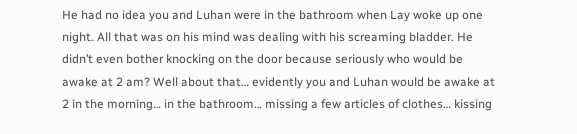He had no idea you and Luhan were in the bathroom when Lay woke up one night. All that was on his mind was dealing with his screaming bladder. He didn’t even bother knocking on the door because seriously who would be awake at 2 am? Well about that… evidently you and Luhan would be awake at 2 in the morning… in the bathroom… missing a few articles of clothes… kissing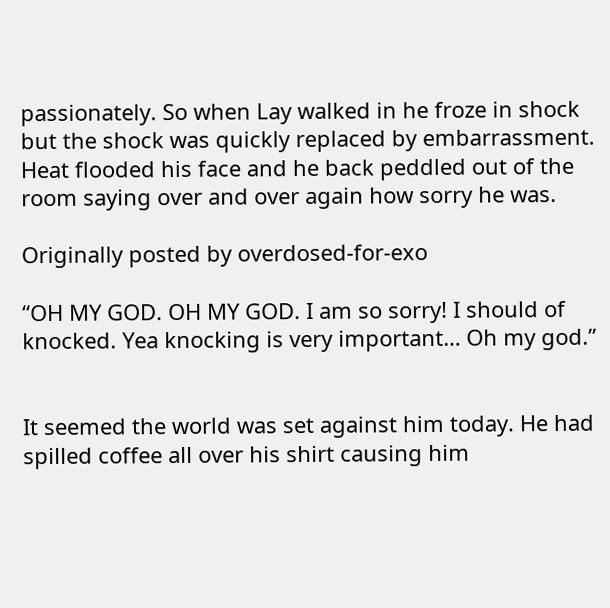passionately. So when Lay walked in he froze in shock but the shock was quickly replaced by embarrassment. Heat flooded his face and he back peddled out of the room saying over and over again how sorry he was.

Originally posted by overdosed-for-exo

“OH MY GOD. OH MY GOD. I am so sorry! I should of knocked. Yea knocking is very important… Oh my god.”


It seemed the world was set against him today. He had spilled coffee all over his shirt causing him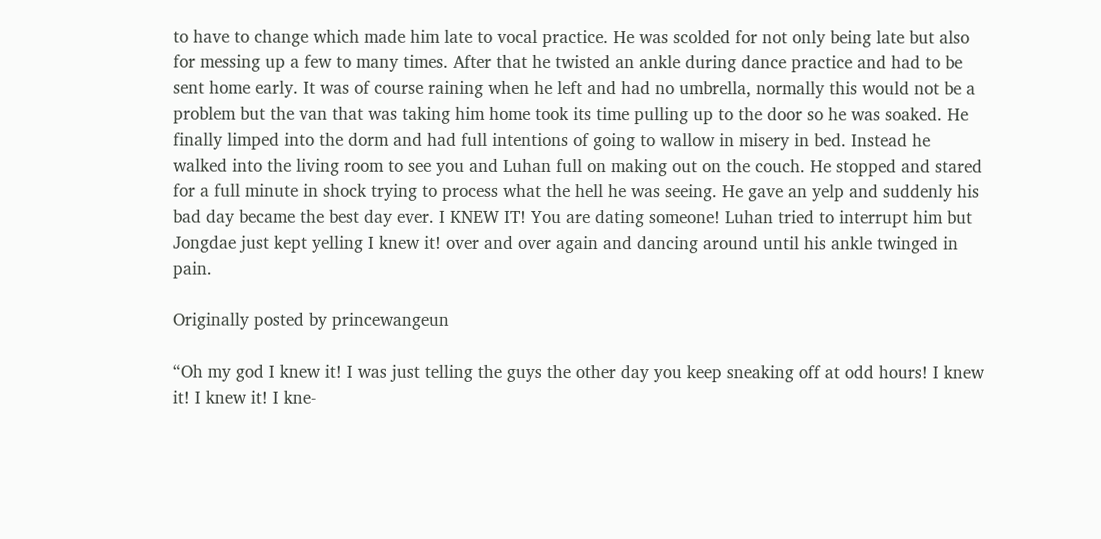to have to change which made him late to vocal practice. He was scolded for not only being late but also for messing up a few to many times. After that he twisted an ankle during dance practice and had to be sent home early. It was of course raining when he left and had no umbrella, normally this would not be a problem but the van that was taking him home took its time pulling up to the door so he was soaked. He finally limped into the dorm and had full intentions of going to wallow in misery in bed. Instead he walked into the living room to see you and Luhan full on making out on the couch. He stopped and stared for a full minute in shock trying to process what the hell he was seeing. He gave an yelp and suddenly his bad day became the best day ever. I KNEW IT! You are dating someone! Luhan tried to interrupt him but Jongdae just kept yelling I knew it! over and over again and dancing around until his ankle twinged in pain.

Originally posted by princewangeun

“Oh my god I knew it! I was just telling the guys the other day you keep sneaking off at odd hours! I knew it! I knew it! I kne-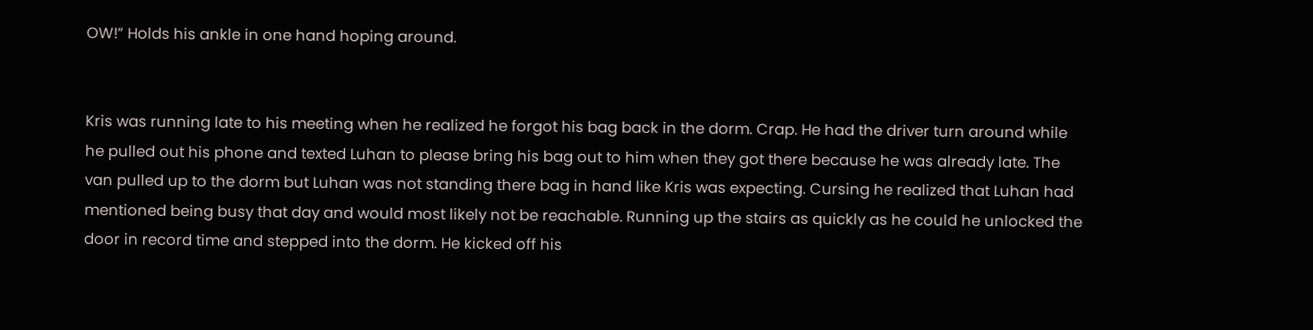OW!” Holds his ankle in one hand hoping around.


Kris was running late to his meeting when he realized he forgot his bag back in the dorm. Crap. He had the driver turn around while he pulled out his phone and texted Luhan to please bring his bag out to him when they got there because he was already late. The van pulled up to the dorm but Luhan was not standing there bag in hand like Kris was expecting. Cursing he realized that Luhan had mentioned being busy that day and would most likely not be reachable. Running up the stairs as quickly as he could he unlocked the door in record time and stepped into the dorm. He kicked off his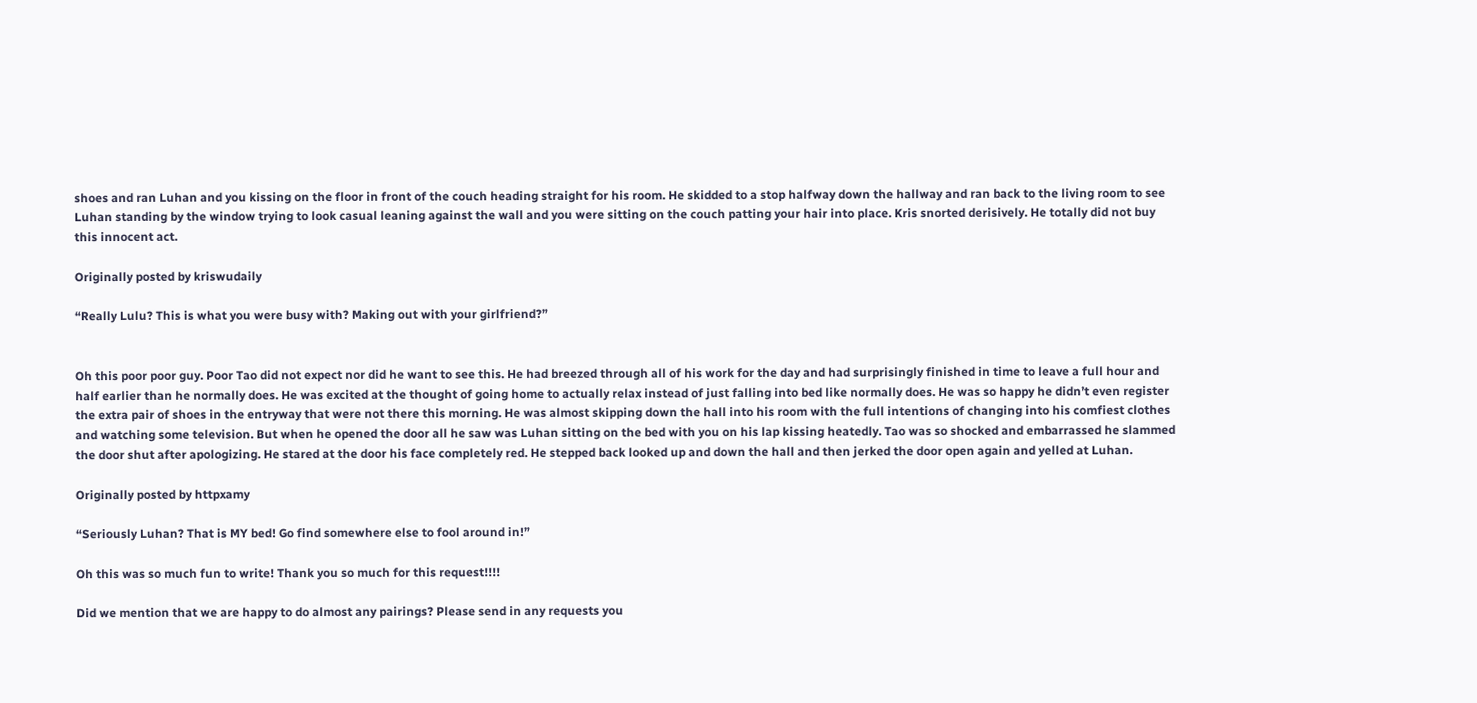shoes and ran Luhan and you kissing on the floor in front of the couch heading straight for his room. He skidded to a stop halfway down the hallway and ran back to the living room to see Luhan standing by the window trying to look casual leaning against the wall and you were sitting on the couch patting your hair into place. Kris snorted derisively. He totally did not buy this innocent act.

Originally posted by kriswudaily

“Really Lulu? This is what you were busy with? Making out with your girlfriend?”


Oh this poor poor guy. Poor Tao did not expect nor did he want to see this. He had breezed through all of his work for the day and had surprisingly finished in time to leave a full hour and half earlier than he normally does. He was excited at the thought of going home to actually relax instead of just falling into bed like normally does. He was so happy he didn’t even register the extra pair of shoes in the entryway that were not there this morning. He was almost skipping down the hall into his room with the full intentions of changing into his comfiest clothes and watching some television. But when he opened the door all he saw was Luhan sitting on the bed with you on his lap kissing heatedly. Tao was so shocked and embarrassed he slammed the door shut after apologizing. He stared at the door his face completely red. He stepped back looked up and down the hall and then jerked the door open again and yelled at Luhan.

Originally posted by httpxamy

“Seriously Luhan? That is MY bed! Go find somewhere else to fool around in!”

Oh this was so much fun to write! Thank you so much for this request!!!!

Did we mention that we are happy to do almost any pairings? Please send in any requests you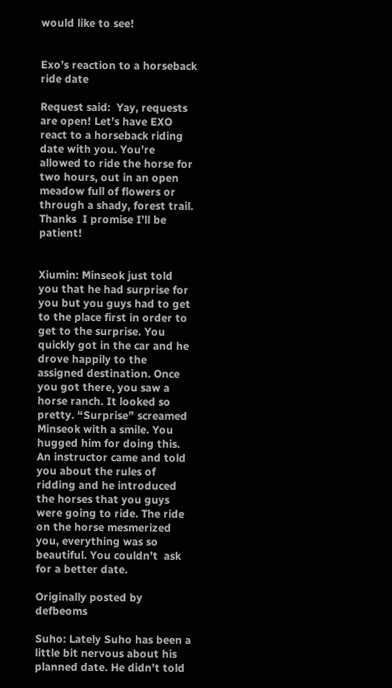would like to see!


Exo’s reaction to a horseback ride date

Request said:  Yay, requests are open! Let’s have EXO react to a horseback riding date with you. You’re allowed to ride the horse for two hours, out in an open meadow full of flowers or through a shady, forest trail. Thanks  I promise I’ll be patient!


Xiumin: Minseok just told you that he had surprise for you but you guys had to get to the place first in order to get to the surprise. You quickly got in the car and he drove happily to the assigned destination. Once you got there, you saw a horse ranch. It looked so pretty. “Surprise” screamed Minseok with a smile. You hugged him for doing this. An instructor came and told you about the rules of ridding and he introduced the horses that you guys were going to ride. The ride on the horse mesmerized you, everything was so beautiful. You couldn’t  ask for a better date.

Originally posted by defbeoms

Suho: Lately Suho has been a little bit nervous about his planned date. He didn’t told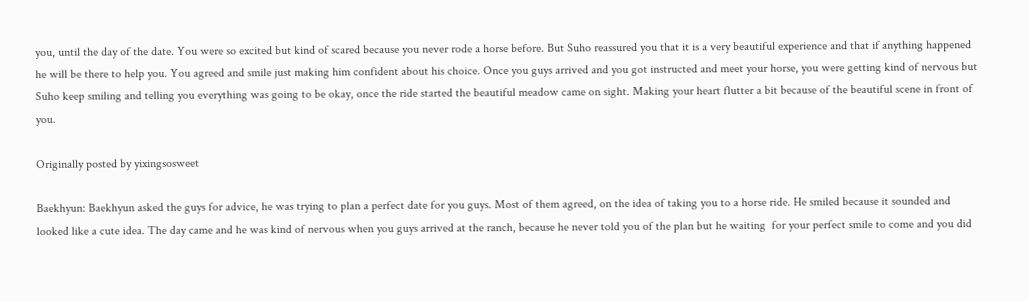you, until the day of the date. You were so excited but kind of scared because you never rode a horse before. But Suho reassured you that it is a very beautiful experience and that if anything happened he will be there to help you. You agreed and smile just making him confident about his choice. Once you guys arrived and you got instructed and meet your horse, you were getting kind of nervous but Suho keep smiling and telling you everything was going to be okay, once the ride started the beautiful meadow came on sight. Making your heart flutter a bit because of the beautiful scene in front of you.

Originally posted by yixingsosweet

Baekhyun: Baekhyun asked the guys for advice, he was trying to plan a perfect date for you guys. Most of them agreed, on the idea of taking you to a horse ride. He smiled because it sounded and looked like a cute idea. The day came and he was kind of nervous when you guys arrived at the ranch, because he never told you of the plan but he waiting  for your perfect smile to come and you did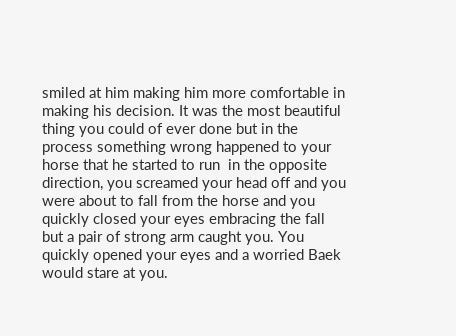smiled at him making him more comfortable in making his decision. It was the most beautiful thing you could of ever done but in the process something wrong happened to your horse that he started to run  in the opposite direction, you screamed your head off and you were about to fall from the horse and you quickly closed your eyes embracing the fall but a pair of strong arm caught you. You quickly opened your eyes and a worried Baek would stare at you.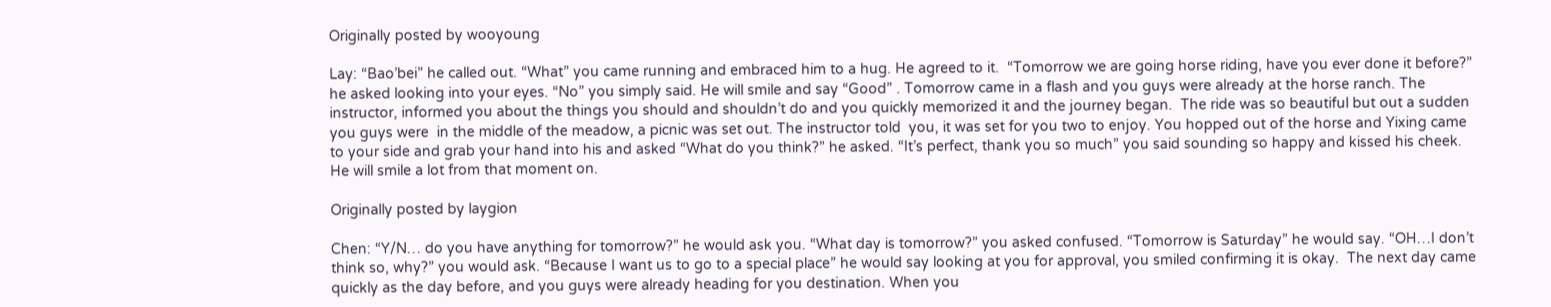Originally posted by wooyoung

Lay: “Bao’bei” he called out. “What” you came running and embraced him to a hug. He agreed to it.  “Tomorrow we are going horse riding, have you ever done it before?” he asked looking into your eyes. “No” you simply said. He will smile and say “Good” . Tomorrow came in a flash and you guys were already at the horse ranch. The instructor, informed you about the things you should and shouldn’t do and you quickly memorized it and the journey began.  The ride was so beautiful but out a sudden you guys were  in the middle of the meadow, a picnic was set out. The instructor told  you, it was set for you two to enjoy. You hopped out of the horse and Yixing came to your side and grab your hand into his and asked “What do you think?” he asked. “It’s perfect, thank you so much” you said sounding so happy and kissed his cheek. He will smile a lot from that moment on.

Originally posted by laygion

Chen: “Y/N… do you have anything for tomorrow?” he would ask you. “What day is tomorrow?” you asked confused. “Tomorrow is Saturday” he would say. “OH…I don’t think so, why?” you would ask. “Because I want us to go to a special place” he would say looking at you for approval, you smiled confirming it is okay.  The next day came quickly as the day before, and you guys were already heading for you destination. When you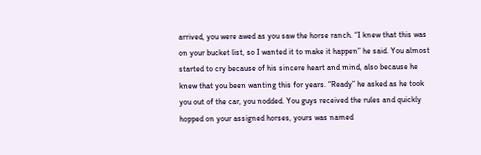arrived, you were awed as you saw the horse ranch. “I knew that this was on your bucket list, so I wanted it to make it happen” he said. You almost started to cry because of his sincere heart and mind, also because he knew that you been wanting this for years. “Ready” he asked as he took you out of the car, you nodded. You guys received the rules and quickly hopped on your assigned horses, yours was named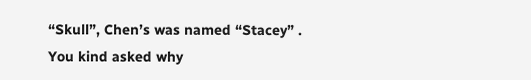“Skull”, Chen’s was named “Stacey” . You kind asked why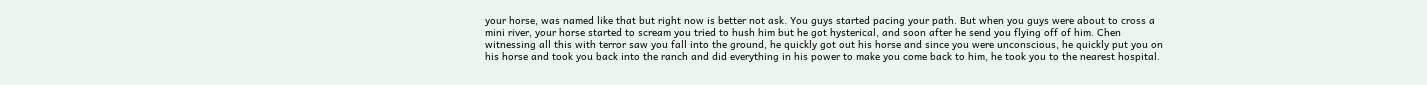your horse, was named like that but right now is better not ask. You guys started pacing your path. But when you guys were about to cross a mini river, your horse started to scream you tried to hush him but he got hysterical, and soon after he send you flying off of him. Chen witnessing all this with terror saw you fall into the ground, he quickly got out his horse and since you were unconscious, he quickly put you on his horse and took you back into the ranch and did everything in his power to make you come back to him, he took you to the nearest hospital.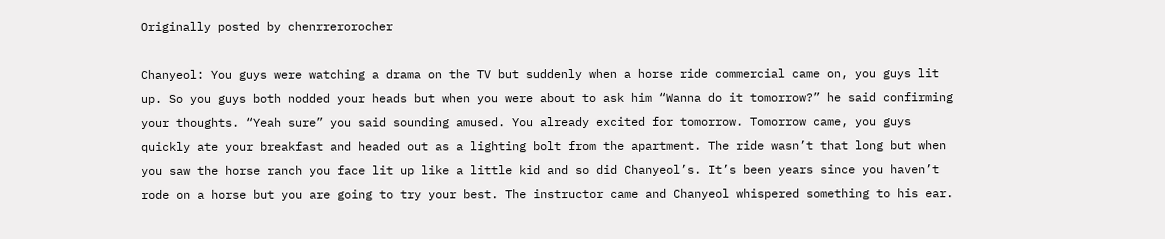Originally posted by chenrrerorocher

Chanyeol: You guys were watching a drama on the TV but suddenly when a horse ride commercial came on, you guys lit up. So you guys both nodded your heads but when you were about to ask him “Wanna do it tomorrow?” he said confirming your thoughts. “Yeah sure” you said sounding amused. You already excited for tomorrow. Tomorrow came, you guys quickly ate your breakfast and headed out as a lighting bolt from the apartment. The ride wasn’t that long but when you saw the horse ranch you face lit up like a little kid and so did Chanyeol’s. It’s been years since you haven’t rode on a horse but you are going to try your best. The instructor came and Chanyeol whispered something to his ear.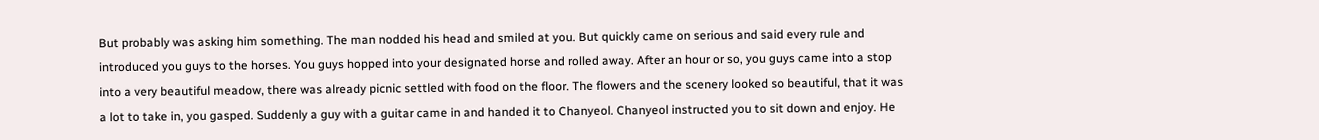But probably was asking him something. The man nodded his head and smiled at you. But quickly came on serious and said every rule and introduced you guys to the horses. You guys hopped into your designated horse and rolled away. After an hour or so, you guys came into a stop into a very beautiful meadow, there was already picnic settled with food on the floor. The flowers and the scenery looked so beautiful, that it was a lot to take in, you gasped. Suddenly a guy with a guitar came in and handed it to Chanyeol. Chanyeol instructed you to sit down and enjoy. He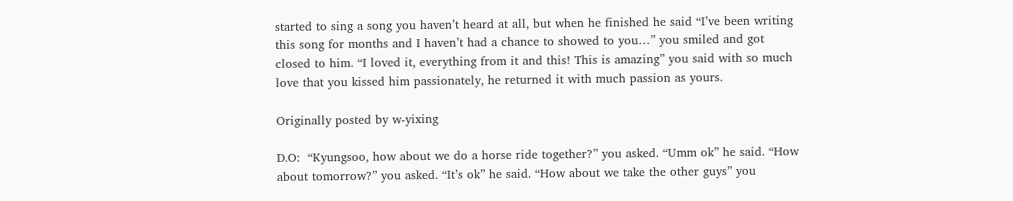started to sing a song you haven’t heard at all, but when he finished he said “I’ve been writing this song for months and I haven’t had a chance to showed to you…” you smiled and got closed to him. “I loved it, everything from it and this! This is amazing” you said with so much love that you kissed him passionately, he returned it with much passion as yours.

Originally posted by w-yixing

D.O:  “Kyungsoo, how about we do a horse ride together?” you asked. “Umm ok” he said. “How about tomorrow?” you asked. “It’s ok” he said. “How about we take the other guys” you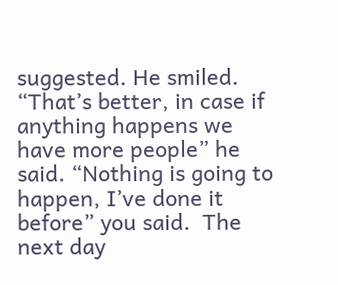suggested. He smiled. “That’s better, in case if anything happens we have more people” he said. “Nothing is going to happen, I’ve done it before” you said.  The next day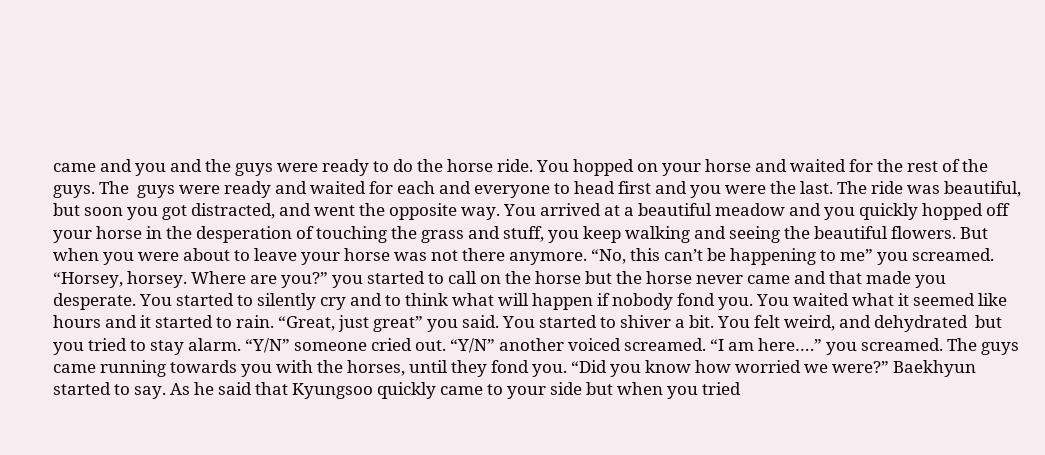came and you and the guys were ready to do the horse ride. You hopped on your horse and waited for the rest of the guys. The  guys were ready and waited for each and everyone to head first and you were the last. The ride was beautiful, but soon you got distracted, and went the opposite way. You arrived at a beautiful meadow and you quickly hopped off your horse in the desperation of touching the grass and stuff, you keep walking and seeing the beautiful flowers. But when you were about to leave your horse was not there anymore. “No, this can’t be happening to me” you screamed. “Horsey, horsey. Where are you?” you started to call on the horse but the horse never came and that made you desperate. You started to silently cry and to think what will happen if nobody fond you. You waited what it seemed like hours and it started to rain. “Great, just great” you said. You started to shiver a bit. You felt weird, and dehydrated  but you tried to stay alarm. “Y/N” someone cried out. “Y/N” another voiced screamed. “I am here….” you screamed. The guys came running towards you with the horses, until they fond you. “Did you know how worried we were?” Baekhyun started to say. As he said that Kyungsoo quickly came to your side but when you tried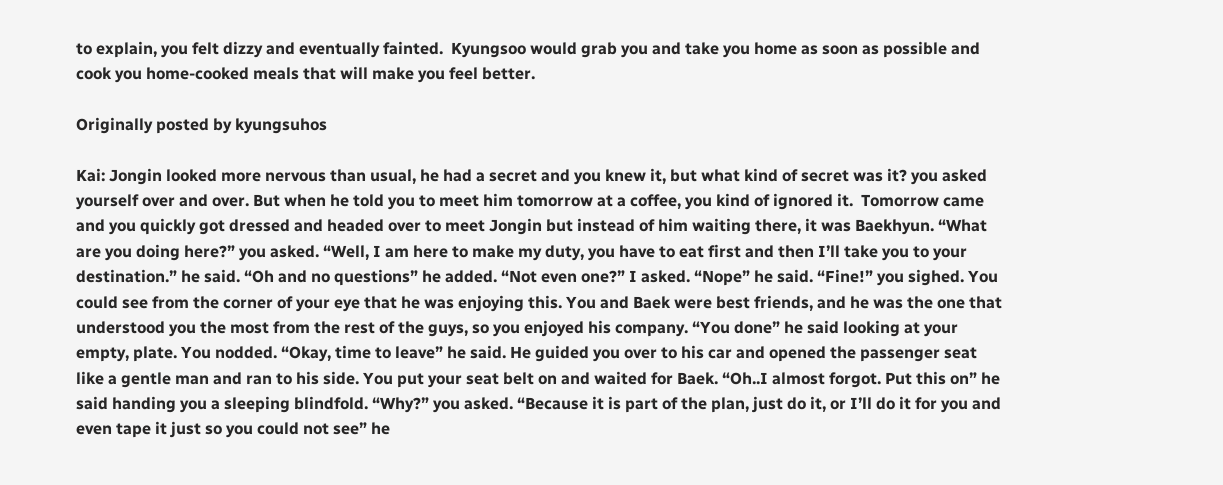to explain, you felt dizzy and eventually fainted.  Kyungsoo would grab you and take you home as soon as possible and cook you home-cooked meals that will make you feel better.

Originally posted by kyungsuhos

Kai: Jongin looked more nervous than usual, he had a secret and you knew it, but what kind of secret was it? you asked yourself over and over. But when he told you to meet him tomorrow at a coffee, you kind of ignored it.  Tomorrow came  and you quickly got dressed and headed over to meet Jongin but instead of him waiting there, it was Baekhyun. “What are you doing here?” you asked. “Well, I am here to make my duty, you have to eat first and then I’ll take you to your destination.” he said. “Oh and no questions” he added. “Not even one?” I asked. “Nope” he said. “Fine!” you sighed. You could see from the corner of your eye that he was enjoying this. You and Baek were best friends, and he was the one that understood you the most from the rest of the guys, so you enjoyed his company. “You done” he said looking at your empty, plate. You nodded. “Okay, time to leave” he said. He guided you over to his car and opened the passenger seat like a gentle man and ran to his side. You put your seat belt on and waited for Baek. “Oh..I almost forgot. Put this on” he said handing you a sleeping blindfold. “Why?” you asked. “Because it is part of the plan, just do it, or I’ll do it for you and even tape it just so you could not see” he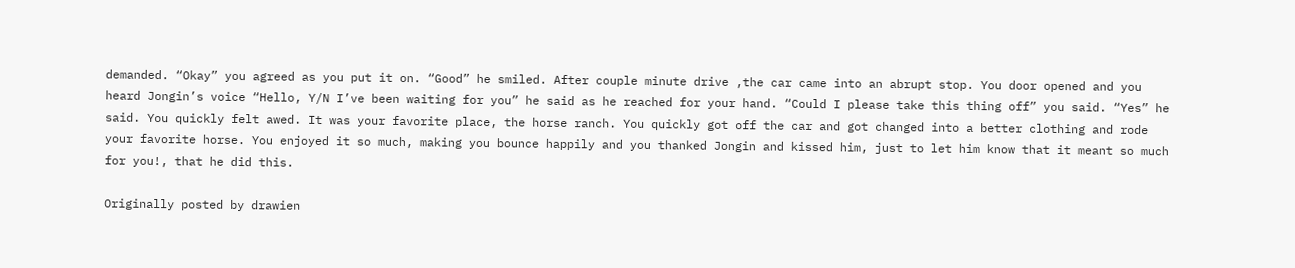demanded. “Okay” you agreed as you put it on. “Good” he smiled. After couple minute drive ,the car came into an abrupt stop. You door opened and you heard Jongin’s voice “Hello, Y/N I’ve been waiting for you” he said as he reached for your hand. “Could I please take this thing off” you said. “Yes” he said. You quickly felt awed. It was your favorite place, the horse ranch. You quickly got off the car and got changed into a better clothing and rode your favorite horse. You enjoyed it so much, making you bounce happily and you thanked Jongin and kissed him, just to let him know that it meant so much for you!, that he did this.

Originally posted by drawien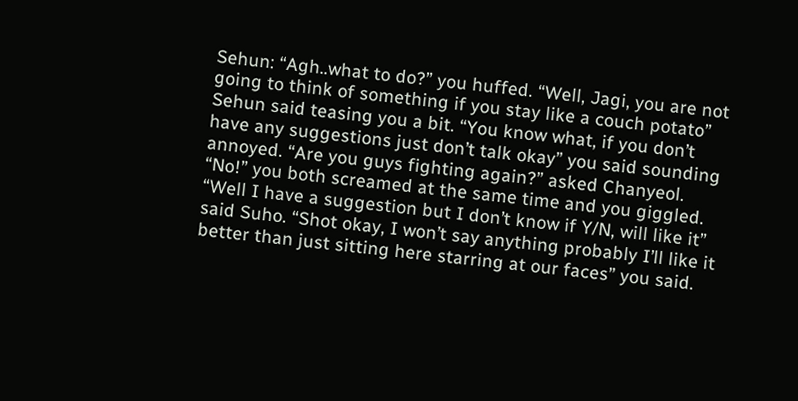Sehun: “Agh..what to do?” you huffed. “Well, Jagi, you are not going to think of something if you stay like a couch potato” Sehun said teasing you a bit. “You know what, if you don’t have any suggestions just don’t talk okay” you said sounding annoyed. “Are you guys fighting again?” asked Chanyeol. “No!” you both screamed at the same time and you giggled. “Well I have a suggestion but I don’t know if Y/N, will like it” said Suho. “Shot okay, I won’t say anything probably I’ll like it better than just sitting here starring at our faces” you said.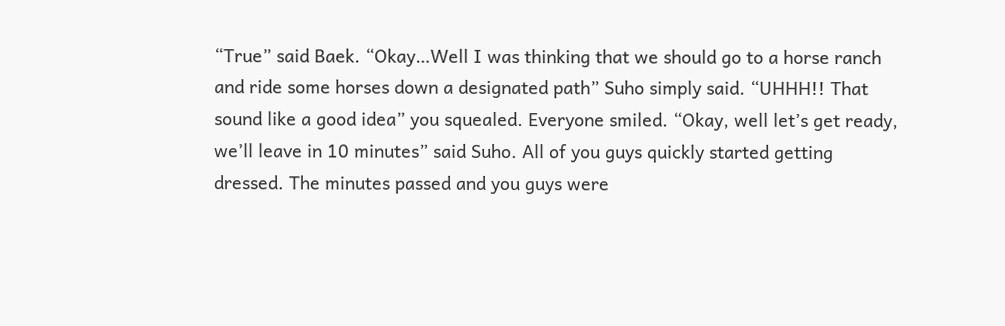“True” said Baek. “Okay…Well I was thinking that we should go to a horse ranch and ride some horses down a designated path” Suho simply said. “UHHH!! That sound like a good idea” you squealed. Everyone smiled. “Okay, well let’s get ready, we’ll leave in 10 minutes” said Suho. All of you guys quickly started getting dressed. The minutes passed and you guys were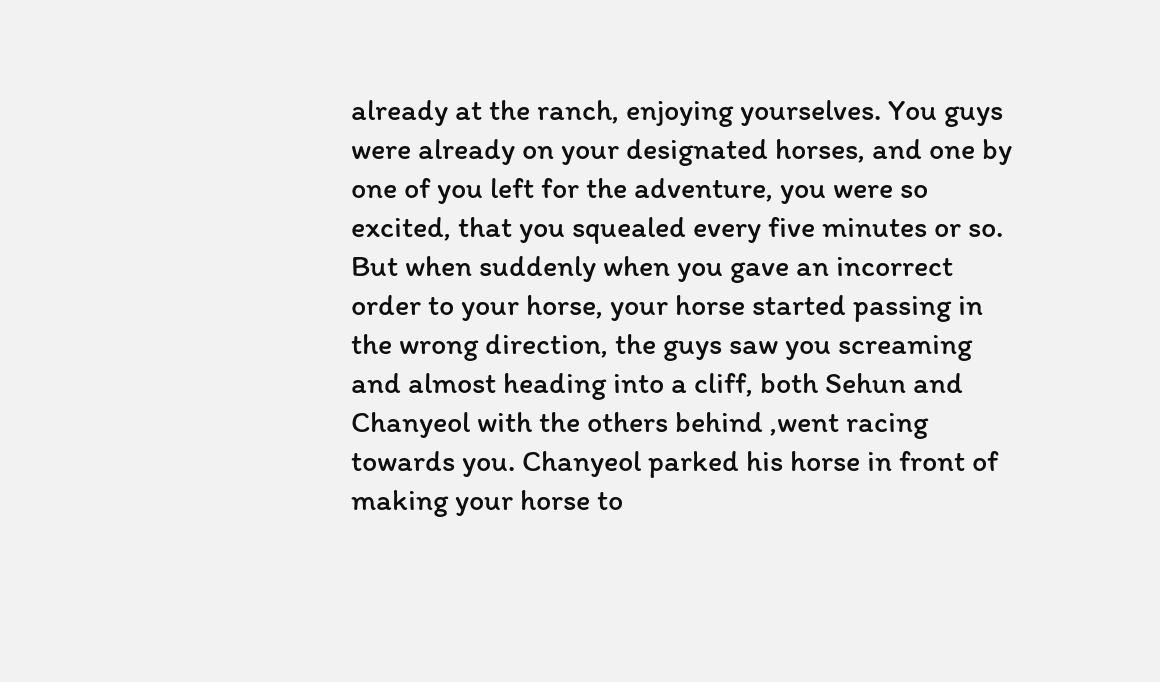already at the ranch, enjoying yourselves. You guys were already on your designated horses, and one by one of you left for the adventure, you were so excited, that you squealed every five minutes or so. But when suddenly when you gave an incorrect order to your horse, your horse started passing in the wrong direction, the guys saw you screaming and almost heading into a cliff, both Sehun and Chanyeol with the others behind ,went racing towards you. Chanyeol parked his horse in front of  making your horse to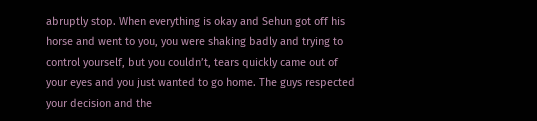abruptly stop. When everything is okay and Sehun got off his horse and went to you, you were shaking badly and trying to control yourself, but you couldn’t, tears quickly came out of your eyes and you just wanted to go home. The guys respected your decision and the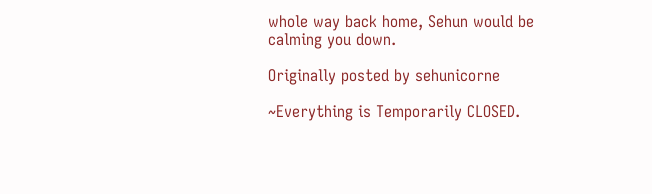whole way back home, Sehun would be calming you down.

Originally posted by sehunicorne

~Everything is Temporarily CLOSED.